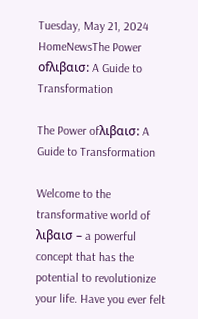Tuesday, May 21, 2024
HomeNewsThe Power ofλιβαισ: A Guide to Transformation

The Power ofλιβαισ: A Guide to Transformation

Welcome to the transformative world of λιβαισ – a powerful concept that has the potential to revolutionize your life. Have you ever felt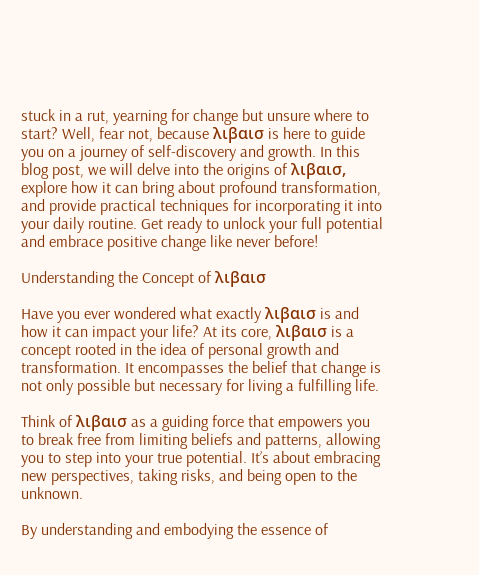stuck in a rut, yearning for change but unsure where to start? Well, fear not, because λιβαισ is here to guide you on a journey of self-discovery and growth. In this blog post, we will delve into the origins of λιβαισ, explore how it can bring about profound transformation, and provide practical techniques for incorporating it into your daily routine. Get ready to unlock your full potential and embrace positive change like never before!

Understanding the Concept of λιβαισ

Have you ever wondered what exactly λιβαισ is and how it can impact your life? At its core, λιβαισ is a concept rooted in the idea of personal growth and transformation. It encompasses the belief that change is not only possible but necessary for living a fulfilling life.

Think of λιβαισ as a guiding force that empowers you to break free from limiting beliefs and patterns, allowing you to step into your true potential. It’s about embracing new perspectives, taking risks, and being open to the unknown.

By understanding and embodying the essence of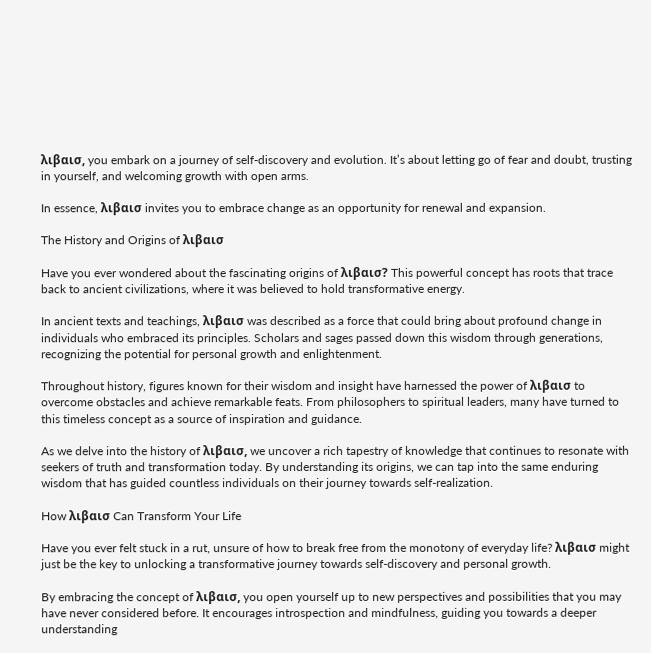λιβαισ, you embark on a journey of self-discovery and evolution. It’s about letting go of fear and doubt, trusting in yourself, and welcoming growth with open arms.

In essence, λιβαισ invites you to embrace change as an opportunity for renewal and expansion.

The History and Origins of λιβαισ

Have you ever wondered about the fascinating origins of λιβαισ? This powerful concept has roots that trace back to ancient civilizations, where it was believed to hold transformative energy.

In ancient texts and teachings, λιβαισ was described as a force that could bring about profound change in individuals who embraced its principles. Scholars and sages passed down this wisdom through generations, recognizing the potential for personal growth and enlightenment.

Throughout history, figures known for their wisdom and insight have harnessed the power of λιβαισ to overcome obstacles and achieve remarkable feats. From philosophers to spiritual leaders, many have turned to this timeless concept as a source of inspiration and guidance.

As we delve into the history of λιβαισ, we uncover a rich tapestry of knowledge that continues to resonate with seekers of truth and transformation today. By understanding its origins, we can tap into the same enduring wisdom that has guided countless individuals on their journey towards self-realization.

How λιβαισ Can Transform Your Life

Have you ever felt stuck in a rut, unsure of how to break free from the monotony of everyday life? λιβαισ might just be the key to unlocking a transformative journey towards self-discovery and personal growth.

By embracing the concept of λιβαισ, you open yourself up to new perspectives and possibilities that you may have never considered before. It encourages introspection and mindfulness, guiding you towards a deeper understanding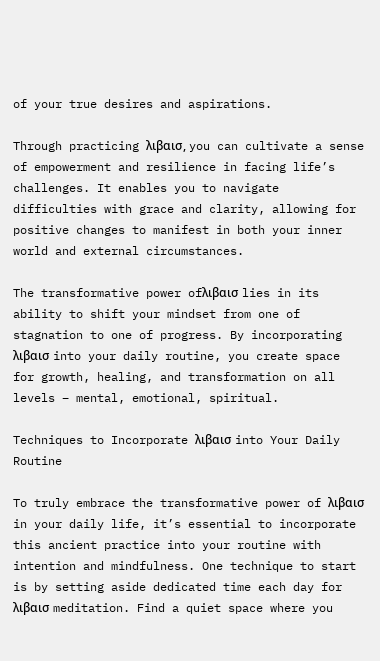of your true desires and aspirations.

Through practicing λιβαισ, you can cultivate a sense of empowerment and resilience in facing life’s challenges. It enables you to navigate difficulties with grace and clarity, allowing for positive changes to manifest in both your inner world and external circumstances.

The transformative power ofλιβαισ lies in its ability to shift your mindset from one of stagnation to one of progress. By incorporating λιβαισ into your daily routine, you create space for growth, healing, and transformation on all levels – mental, emotional, spiritual.

Techniques to Incorporate λιβαισ into Your Daily Routine

To truly embrace the transformative power of λιβαισ in your daily life, it’s essential to incorporate this ancient practice into your routine with intention and mindfulness. One technique to start is by setting aside dedicated time each day for λιβαισ meditation. Find a quiet space where you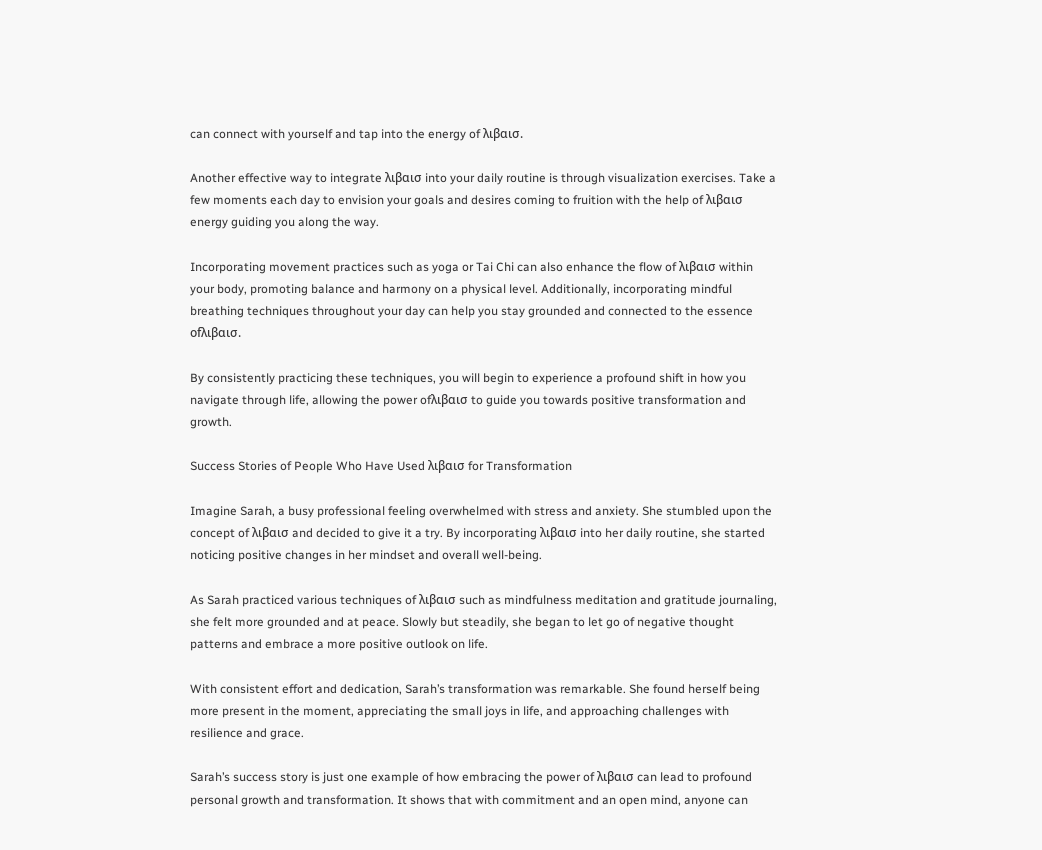can connect with yourself and tap into the energy of λιβαισ.

Another effective way to integrate λιβαισ into your daily routine is through visualization exercises. Take a few moments each day to envision your goals and desires coming to fruition with the help of λιβαισ energy guiding you along the way.

Incorporating movement practices such as yoga or Tai Chi can also enhance the flow of λιβαισ within your body, promoting balance and harmony on a physical level. Additionally, incorporating mindful breathing techniques throughout your day can help you stay grounded and connected to the essence ofλιβαισ.

By consistently practicing these techniques, you will begin to experience a profound shift in how you navigate through life, allowing the power ofλιβαισ to guide you towards positive transformation and growth.

Success Stories of People Who Have Used λιβαισ for Transformation

Imagine Sarah, a busy professional feeling overwhelmed with stress and anxiety. She stumbled upon the concept of λιβαισ and decided to give it a try. By incorporating λιβαισ into her daily routine, she started noticing positive changes in her mindset and overall well-being.

As Sarah practiced various techniques of λιβαισ such as mindfulness meditation and gratitude journaling, she felt more grounded and at peace. Slowly but steadily, she began to let go of negative thought patterns and embrace a more positive outlook on life.

With consistent effort and dedication, Sarah’s transformation was remarkable. She found herself being more present in the moment, appreciating the small joys in life, and approaching challenges with resilience and grace.

Sarah’s success story is just one example of how embracing the power of λιβαισ can lead to profound personal growth and transformation. It shows that with commitment and an open mind, anyone can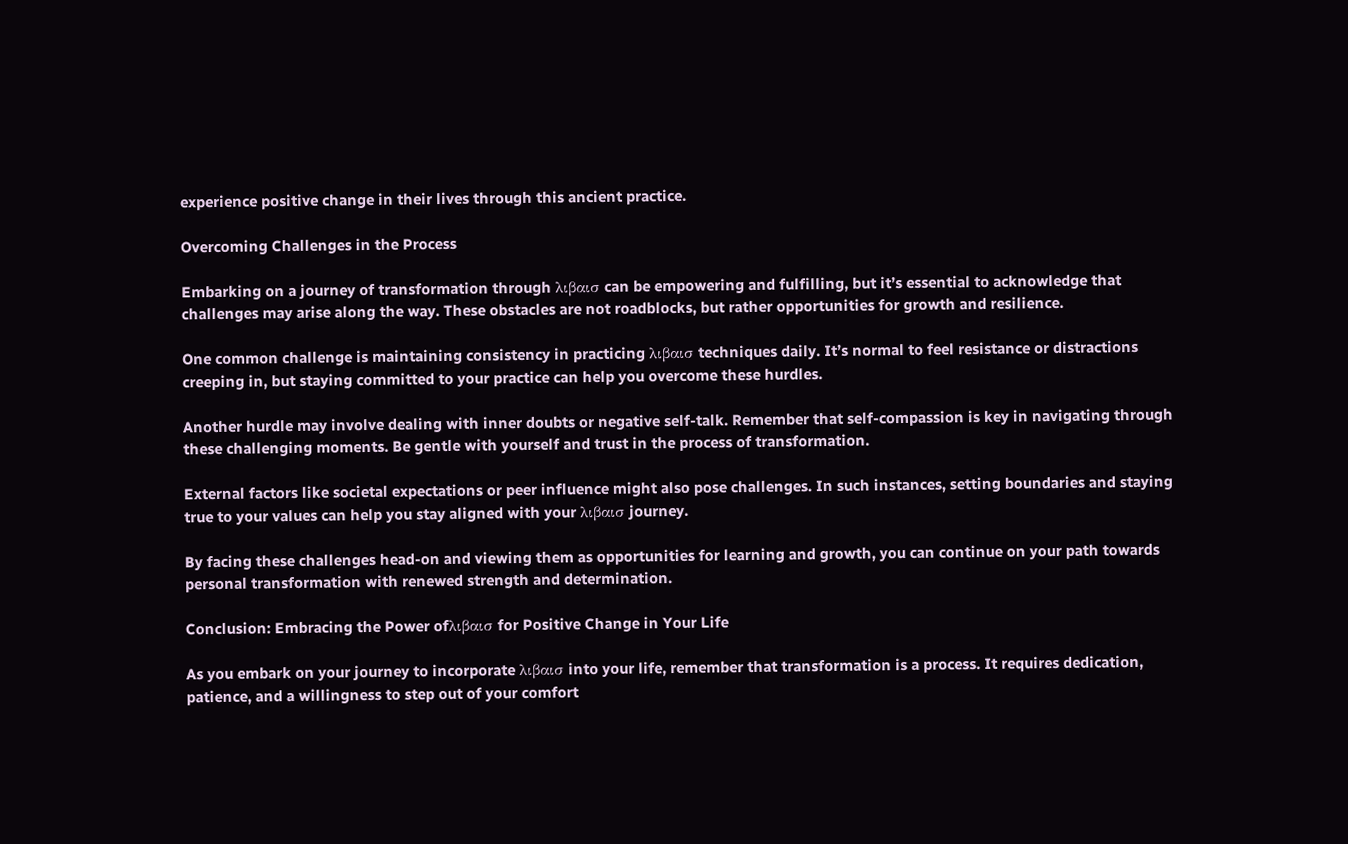experience positive change in their lives through this ancient practice.

Overcoming Challenges in the Process

Embarking on a journey of transformation through λιβαισ can be empowering and fulfilling, but it’s essential to acknowledge that challenges may arise along the way. These obstacles are not roadblocks, but rather opportunities for growth and resilience.

One common challenge is maintaining consistency in practicing λιβαισ techniques daily. It’s normal to feel resistance or distractions creeping in, but staying committed to your practice can help you overcome these hurdles.

Another hurdle may involve dealing with inner doubts or negative self-talk. Remember that self-compassion is key in navigating through these challenging moments. Be gentle with yourself and trust in the process of transformation.

External factors like societal expectations or peer influence might also pose challenges. In such instances, setting boundaries and staying true to your values can help you stay aligned with your λιβαισ journey.

By facing these challenges head-on and viewing them as opportunities for learning and growth, you can continue on your path towards personal transformation with renewed strength and determination.

Conclusion: Embracing the Power ofλιβαισ for Positive Change in Your Life

As you embark on your journey to incorporate λιβαισ into your life, remember that transformation is a process. It requires dedication, patience, and a willingness to step out of your comfort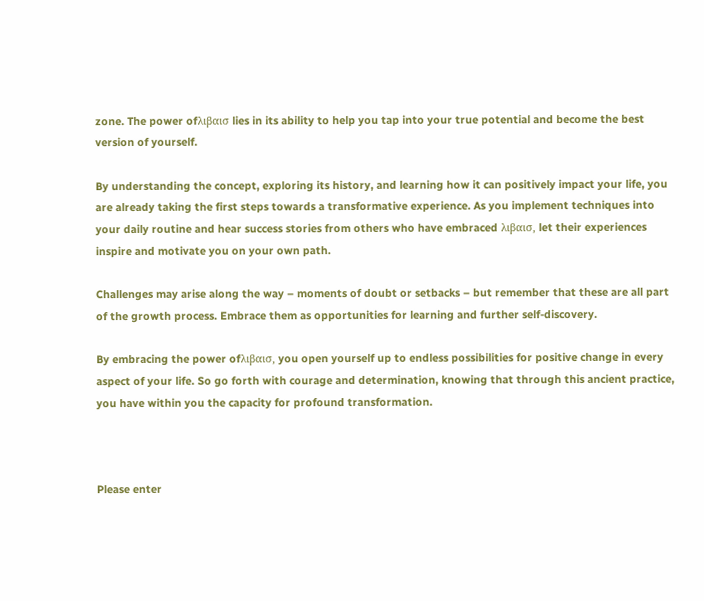zone. The power ofλιβαισ lies in its ability to help you tap into your true potential and become the best version of yourself.

By understanding the concept, exploring its history, and learning how it can positively impact your life, you are already taking the first steps towards a transformative experience. As you implement techniques into your daily routine and hear success stories from others who have embraced λιβαισ, let their experiences inspire and motivate you on your own path.

Challenges may arise along the way – moments of doubt or setbacks – but remember that these are all part of the growth process. Embrace them as opportunities for learning and further self-discovery.

By embracing the power ofλιβαισ, you open yourself up to endless possibilities for positive change in every aspect of your life. So go forth with courage and determination, knowing that through this ancient practice, you have within you the capacity for profound transformation.



Please enter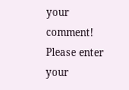your comment!
Please enter your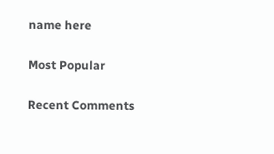name here

Most Popular

Recent Comments